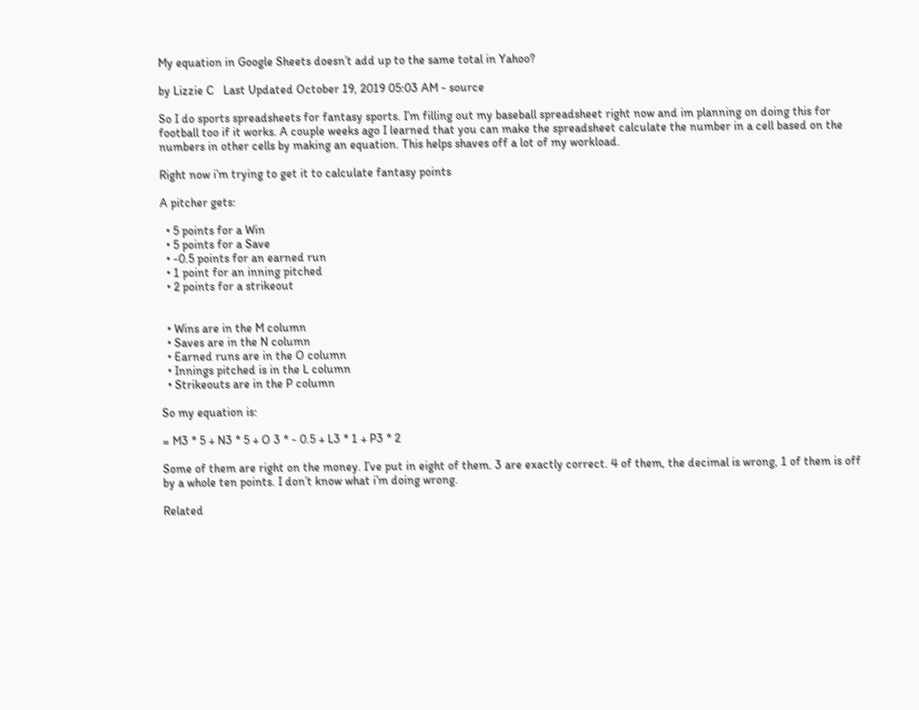My equation in Google Sheets doesn’t add up to the same total in Yahoo?

by Lizzie C   Last Updated October 19, 2019 05:03 AM - source

So I do sports spreadsheets for fantasy sports. I’m filling out my baseball spreadsheet right now and im planning on doing this for football too if it works. A couple weeks ago I learned that you can make the spreadsheet calculate the number in a cell based on the numbers in other cells by making an equation. This helps shaves off a lot of my workload.

Right now i’m trying to get it to calculate fantasy points

A pitcher gets:

  • 5 points for a Win
  • 5 points for a Save
  • -0.5 points for an earned run
  • 1 point for an inning pitched
  • 2 points for a strikeout


  • Wins are in the M column
  • Saves are in the N column
  • Earned runs are in the O column
  • Innings pitched is in the L column
  • Strikeouts are in the P column

So my equation is:

= M3 * 5 + N3 * 5 + O 3 * - 0.5 + L3 * 1 + P3 * 2

Some of them are right on the money. I’ve put in eight of them. 3 are exactly correct. 4 of them, the decimal is wrong, 1 of them is off by a whole ten points. I don’t know what i’m doing wrong.

Related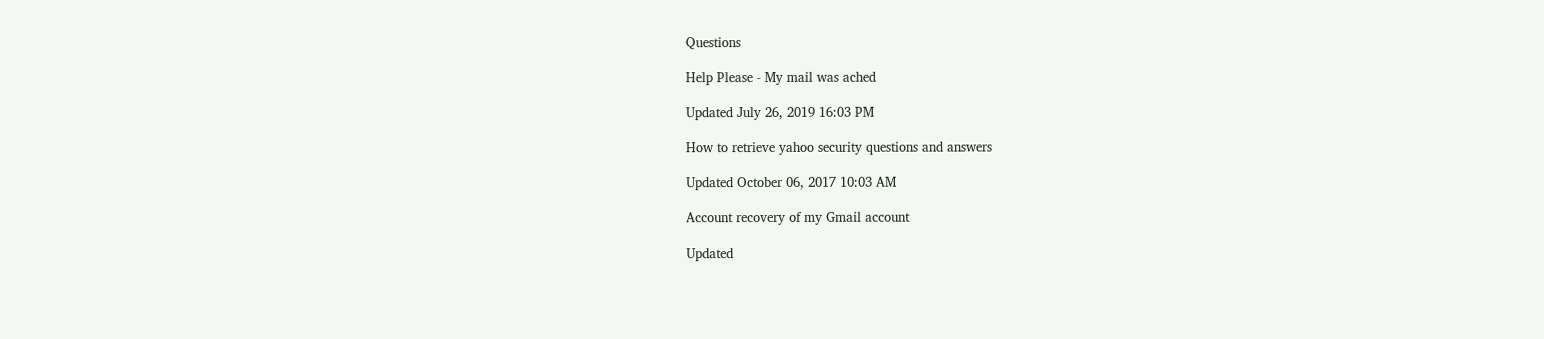Questions

Help Please - My mail was ached

Updated July 26, 2019 16:03 PM

How to retrieve yahoo security questions and answers

Updated October 06, 2017 10:03 AM

Account recovery of my Gmail account

Updated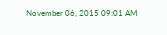November 06, 2015 09:01 AM